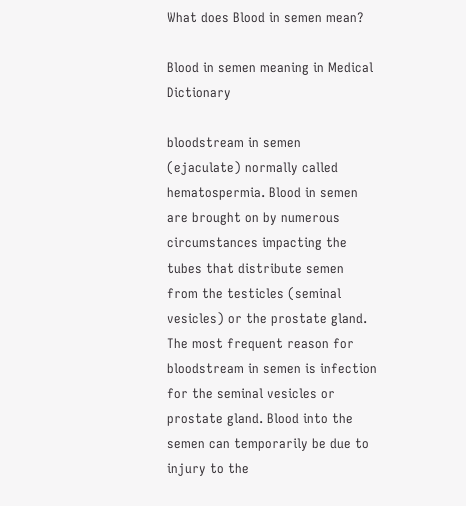What does Blood in semen mean?

Blood in semen meaning in Medical Dictionary

bloodstream in semen (ejaculate) normally called hematospermia. Blood in semen are brought on by numerous circumstances impacting the tubes that distribute semen from the testicles (seminal vesicles) or the prostate gland. The most frequent reason for bloodstream in semen is infection for the seminal vesicles or prostate gland. Blood into the semen can temporarily be due to injury to the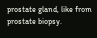prostate gland, like from prostate biopsy.